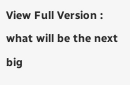View Full Version : what will be the next big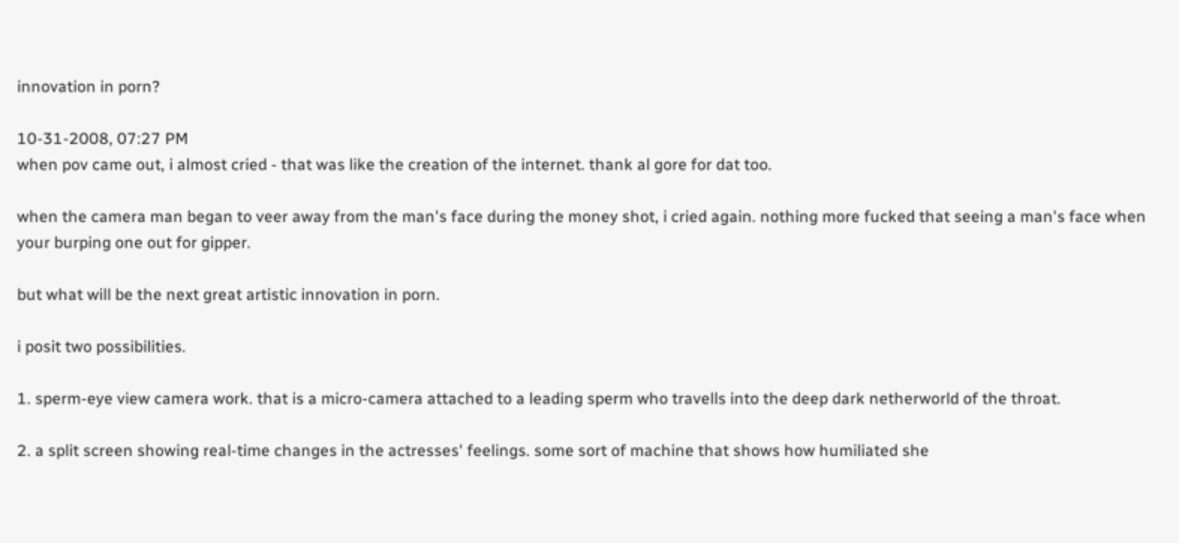innovation in porn?

10-31-2008, 07:27 PM
when pov came out, i almost cried - that was like the creation of the internet. thank al gore for dat too.

when the camera man began to veer away from the man's face during the money shot, i cried again. nothing more fucked that seeing a man's face when your burping one out for gipper.

but what will be the next great artistic innovation in porn.

i posit two possibilities.

1. sperm-eye view camera work. that is a micro-camera attached to a leading sperm who travells into the deep dark netherworld of the throat.

2. a split screen showing real-time changes in the actresses' feelings. some sort of machine that shows how humiliated she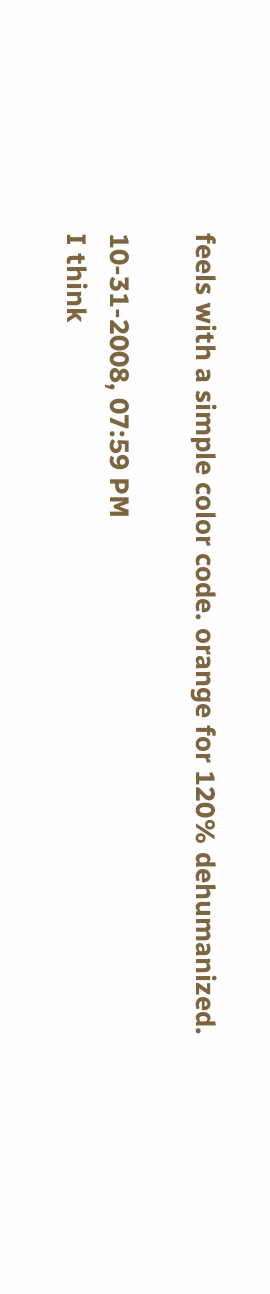feels with a simple color code. orange for 120% dehumanized.

10-31-2008, 07:59 PM
I think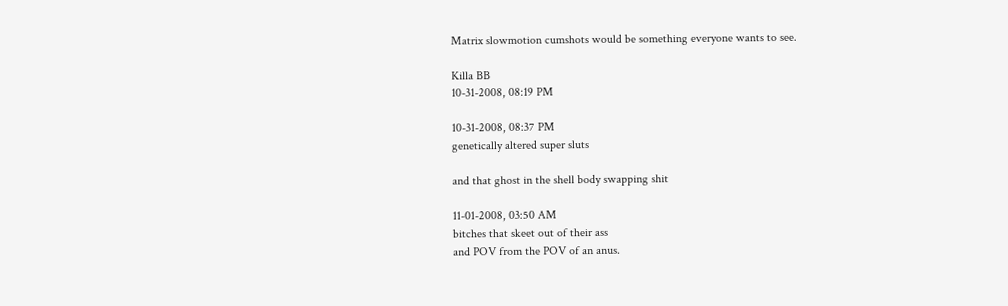Matrix slowmotion cumshots would be something everyone wants to see.

Killa BB
10-31-2008, 08:19 PM

10-31-2008, 08:37 PM
genetically altered super sluts

and that ghost in the shell body swapping shit

11-01-2008, 03:50 AM
bitches that skeet out of their ass
and POV from the POV of an anus.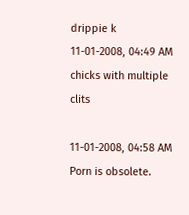drippie k
11-01-2008, 04:49 AM
chicks with multiple clits

11-01-2008, 04:58 AM
Porn is obsolete.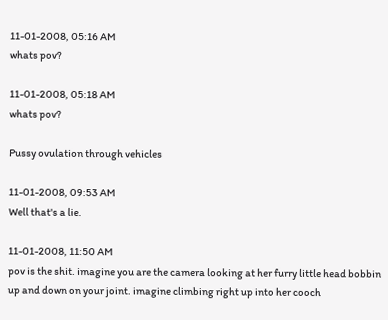11-01-2008, 05:16 AM
whats pov?

11-01-2008, 05:18 AM
whats pov?

Pussy ovulation through vehicles

11-01-2008, 09:53 AM
Well that's a lie.

11-01-2008, 11:50 AM
pov is the shit. imagine you are the camera looking at her furry little head bobbin up and down on your joint. imagine climbing right up into her cooch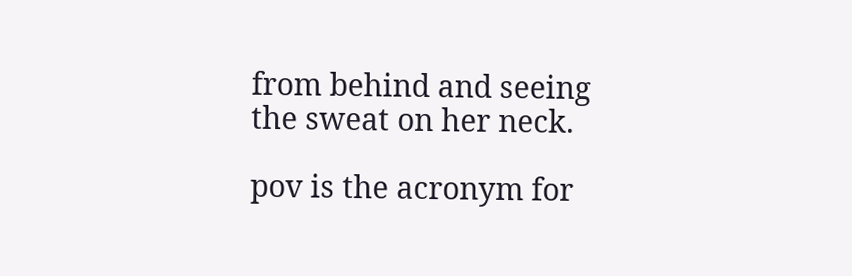from behind and seeing the sweat on her neck.

pov is the acronym for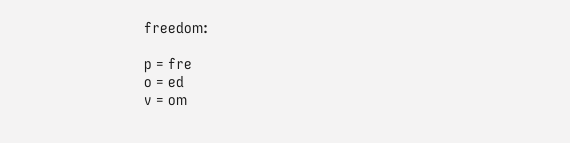freedom:

p = fre
o = ed
v = om